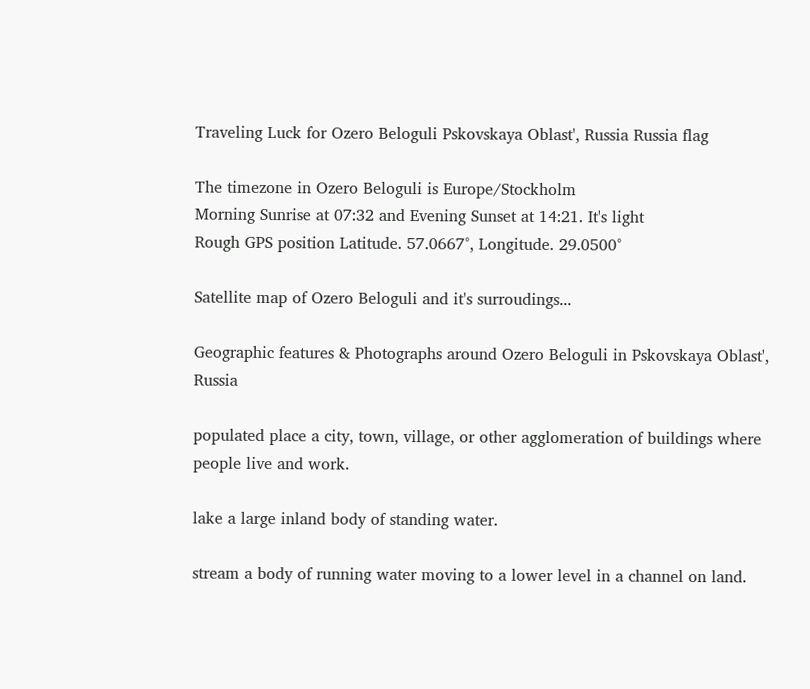Traveling Luck for Ozero Beloguli Pskovskaya Oblast', Russia Russia flag

The timezone in Ozero Beloguli is Europe/Stockholm
Morning Sunrise at 07:32 and Evening Sunset at 14:21. It's light
Rough GPS position Latitude. 57.0667°, Longitude. 29.0500°

Satellite map of Ozero Beloguli and it's surroudings...

Geographic features & Photographs around Ozero Beloguli in Pskovskaya Oblast', Russia

populated place a city, town, village, or other agglomeration of buildings where people live and work.

lake a large inland body of standing water.

stream a body of running water moving to a lower level in a channel on land.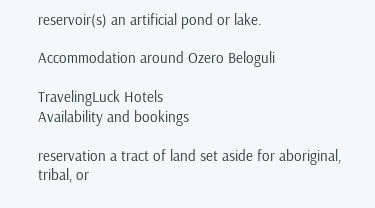reservoir(s) an artificial pond or lake.

Accommodation around Ozero Beloguli

TravelingLuck Hotels
Availability and bookings

reservation a tract of land set aside for aboriginal, tribal, or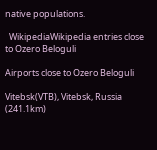native populations.

  WikipediaWikipedia entries close to Ozero Beloguli

Airports close to Ozero Beloguli

Vitebsk(VTB), Vitebsk, Russia (241.1km)